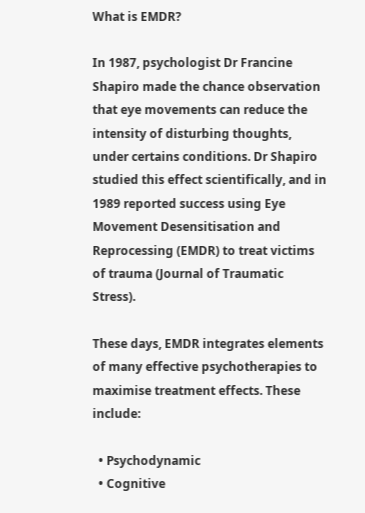What is EMDR?

In 1987, psychologist Dr Francine Shapiro made the chance observation that eye movements can reduce the intensity of disturbing thoughts, under certains conditions. Dr Shapiro studied this effect scientifically, and in 1989 reported success using Eye Movement Desensitisation and Reprocessing (EMDR) to treat victims of trauma (Journal of Traumatic Stress).

These days, EMDR integrates elements of many effective psychotherapies to maximise treatment effects. These include:

  • Psychodynamic
  • Cognitive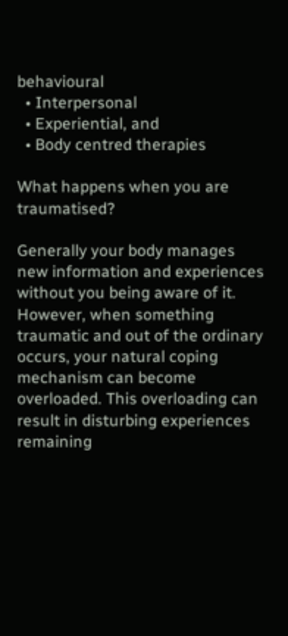behavioural
  • Interpersonal
  • Experiential, and
  • Body centred therapies

What happens when you are traumatised?

Generally your body manages new information and experiences without you being aware of it. However, when something traumatic and out of the ordinary occurs, your natural coping mechanism can become overloaded. This overloading can result in disturbing experiences remaining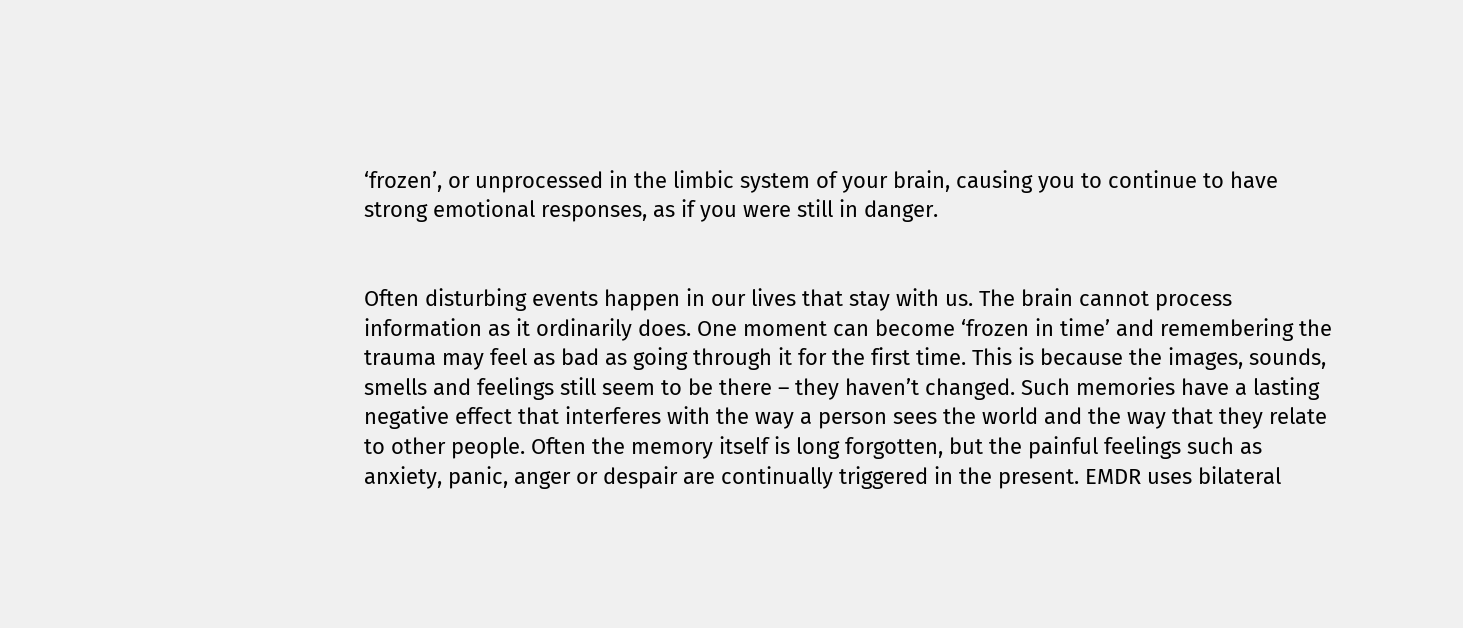‘frozen’, or unprocessed in the limbic system of your brain, causing you to continue to have strong emotional responses, as if you were still in danger.


Often disturbing events happen in our lives that stay with us. The brain cannot process information as it ordinarily does. One moment can become ‘frozen in time’ and remembering the trauma may feel as bad as going through it for the first time. This is because the images, sounds, smells and feelings still seem to be there – they haven’t changed. Such memories have a lasting negative effect that interferes with the way a person sees the world and the way that they relate to other people. Often the memory itself is long forgotten, but the painful feelings such as anxiety, panic, anger or despair are continually triggered in the present. EMDR uses bilateral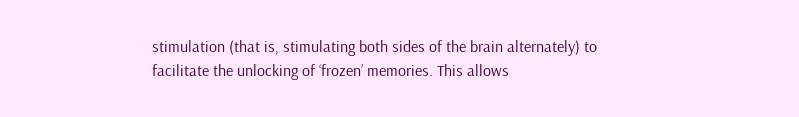stimulation (that is, stimulating both sides of the brain alternately) to facilitate the unlocking of ‘frozen’ memories. This allows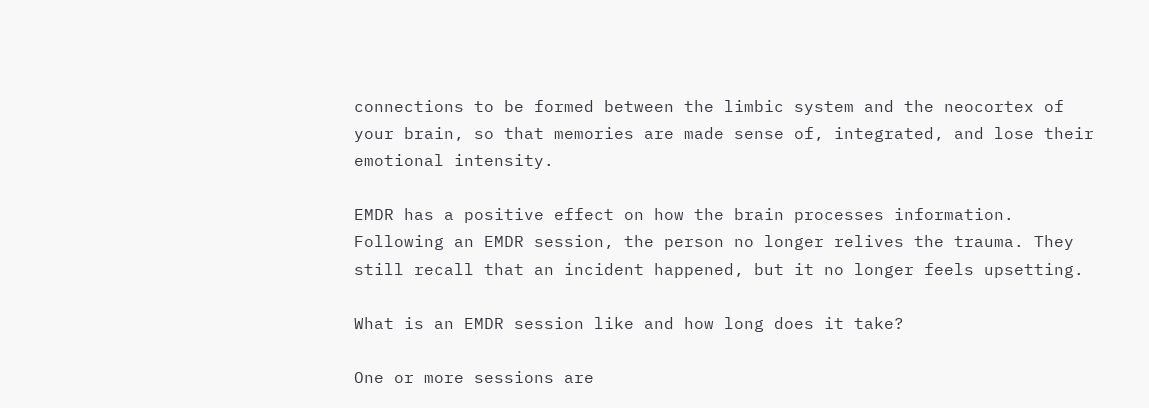connections to be formed between the limbic system and the neocortex of your brain, so that memories are made sense of, integrated, and lose their emotional intensity.

EMDR has a positive effect on how the brain processes information. Following an EMDR session, the person no longer relives the trauma. They still recall that an incident happened, but it no longer feels upsetting.

What is an EMDR session like and how long does it take?

One or more sessions are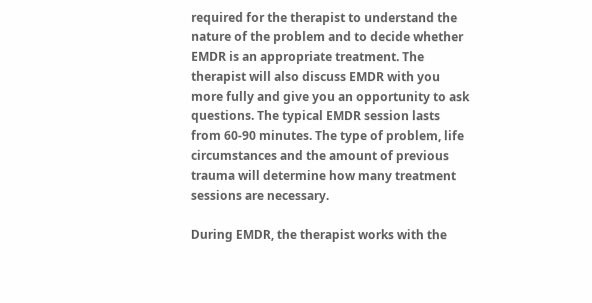required for the therapist to understand the nature of the problem and to decide whether EMDR is an appropriate treatment. The therapist will also discuss EMDR with you more fully and give you an opportunity to ask questions. The typical EMDR session lasts from 60-90 minutes. The type of problem, life circumstances and the amount of previous trauma will determine how many treatment sessions are necessary.

During EMDR, the therapist works with the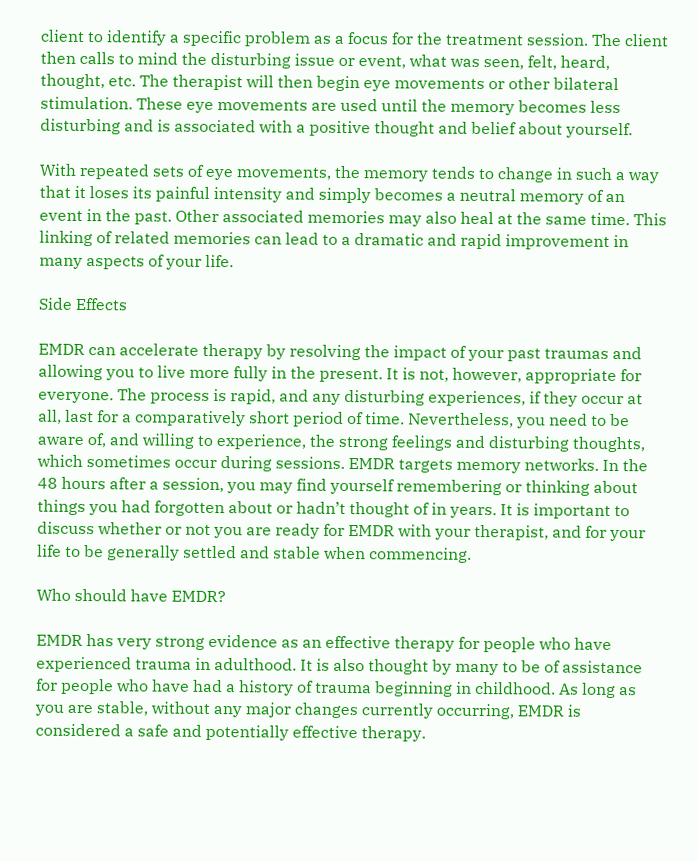client to identify a specific problem as a focus for the treatment session. The client then calls to mind the disturbing issue or event, what was seen, felt, heard, thought, etc. The therapist will then begin eye movements or other bilateral stimulation. These eye movements are used until the memory becomes less disturbing and is associated with a positive thought and belief about yourself.

With repeated sets of eye movements, the memory tends to change in such a way that it loses its painful intensity and simply becomes a neutral memory of an event in the past. Other associated memories may also heal at the same time. This linking of related memories can lead to a dramatic and rapid improvement in many aspects of your life.

Side Effects

EMDR can accelerate therapy by resolving the impact of your past traumas and allowing you to live more fully in the present. It is not, however, appropriate for everyone. The process is rapid, and any disturbing experiences, if they occur at all, last for a comparatively short period of time. Nevertheless, you need to be aware of, and willing to experience, the strong feelings and disturbing thoughts, which sometimes occur during sessions. EMDR targets memory networks. In the 48 hours after a session, you may find yourself remembering or thinking about things you had forgotten about or hadn’t thought of in years. It is important to discuss whether or not you are ready for EMDR with your therapist, and for your life to be generally settled and stable when commencing.

Who should have EMDR?

EMDR has very strong evidence as an effective therapy for people who have experienced trauma in adulthood. It is also thought by many to be of assistance for people who have had a history of trauma beginning in childhood. As long as you are stable, without any major changes currently occurring, EMDR is considered a safe and potentially effective therapy.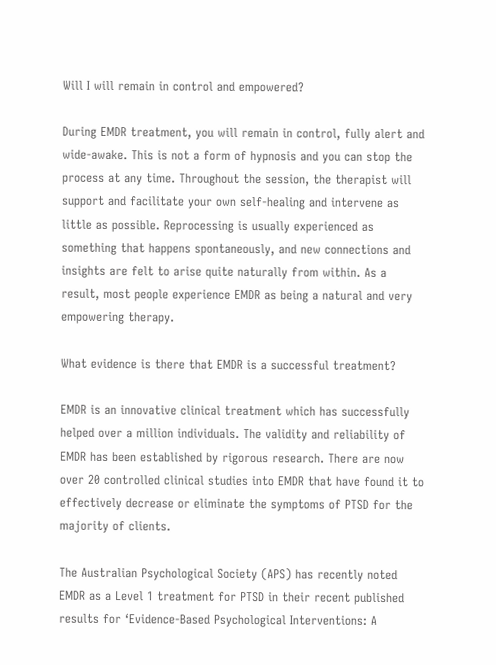Will I will remain in control and empowered?

During EMDR treatment, you will remain in control, fully alert and wide-awake. This is not a form of hypnosis and you can stop the process at any time. Throughout the session, the therapist will support and facilitate your own self-healing and intervene as little as possible. Reprocessing is usually experienced as something that happens spontaneously, and new connections and insights are felt to arise quite naturally from within. As a result, most people experience EMDR as being a natural and very empowering therapy.

What evidence is there that EMDR is a successful treatment?

EMDR is an innovative clinical treatment which has successfully helped over a million individuals. The validity and reliability of EMDR has been established by rigorous research. There are now over 20 controlled clinical studies into EMDR that have found it to effectively decrease or eliminate the symptoms of PTSD for the majority of clients.

The Australian Psychological Society (APS) has recently noted EMDR as a Level 1 treatment for PTSD in their recent published results for ‘Evidence-Based Psychological Interventions: A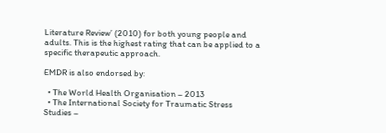Literature Review’ (2010) for both young people and adults. This is the highest rating that can be applied to a specific therapeutic approach.

EMDR is also endorsed by:

  • The World Health Organisation – 2013
  • The International Society for Traumatic Stress Studies –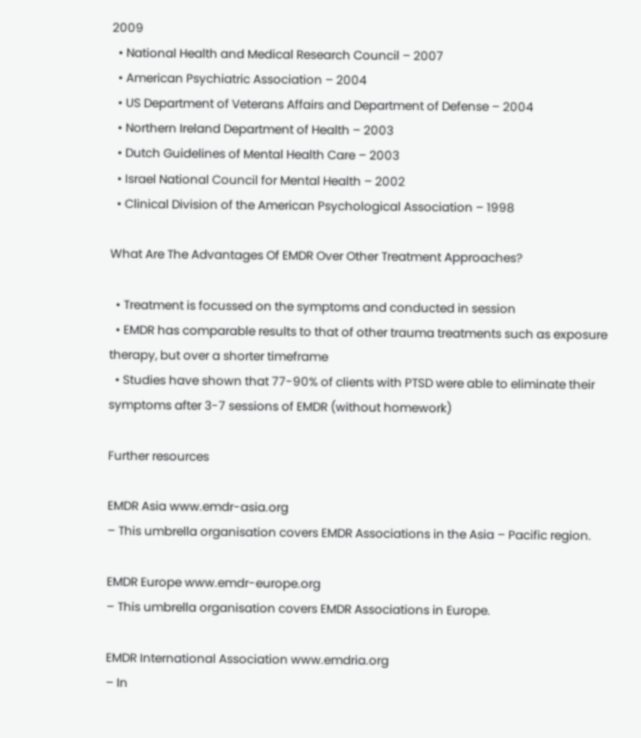2009
  • National Health and Medical Research Council – 2007
  • American Psychiatric Association – 2004
  • US Department of Veterans Affairs and Department of Defense – 2004
  • Northern Ireland Department of Health – 2003
  • Dutch Guidelines of Mental Health Care – 2003
  • Israel National Council for Mental Health – 2002
  • Clinical Division of the American Psychological Association – 1998

What Are The Advantages Of EMDR Over Other Treatment Approaches?

  • Treatment is focussed on the symptoms and conducted in session
  • EMDR has comparable results to that of other trauma treatments such as exposure therapy, but over a shorter timeframe
  • Studies have shown that 77-90% of clients with PTSD were able to eliminate their symptoms after 3-7 sessions of EMDR (without homework)

Further resources

EMDR Asia www.emdr-asia.org
– This umbrella organisation covers EMDR Associations in the Asia – Pacific region.

EMDR Europe www.emdr-europe.org
– This umbrella organisation covers EMDR Associations in Europe.

EMDR International Association www.emdria.org
– In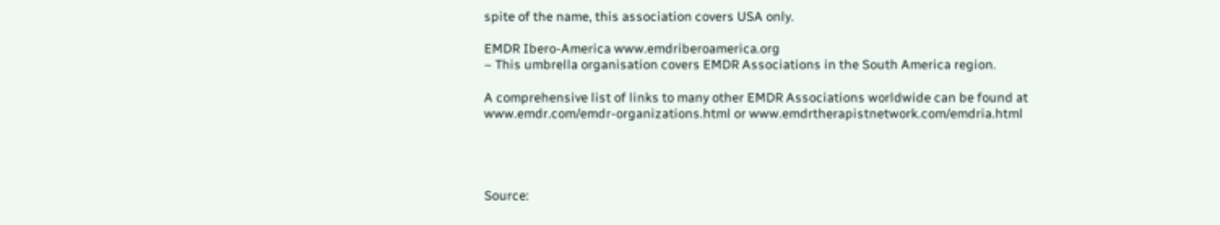spite of the name, this association covers USA only.

EMDR Ibero-America www.emdriberoamerica.org
– This umbrella organisation covers EMDR Associations in the South America region.

A comprehensive list of links to many other EMDR Associations worldwide can be found at www.emdr.com/emdr-organizations.html or www.emdrtherapistnetwork.com/emdria.html




Source: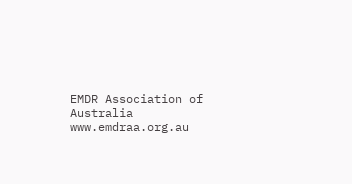EMDR Association of Australia www.emdraa.org.au